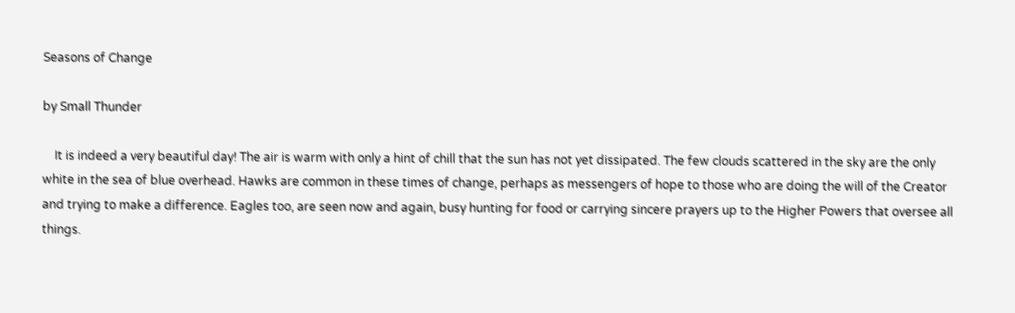Seasons of Change

by Small Thunder

    It is indeed a very beautiful day! The air is warm with only a hint of chill that the sun has not yet dissipated. The few clouds scattered in the sky are the only white in the sea of blue overhead. Hawks are common in these times of change, perhaps as messengers of hope to those who are doing the will of the Creator and trying to make a difference. Eagles too, are seen now and again, busy hunting for food or carrying sincere prayers up to the Higher Powers that oversee all things.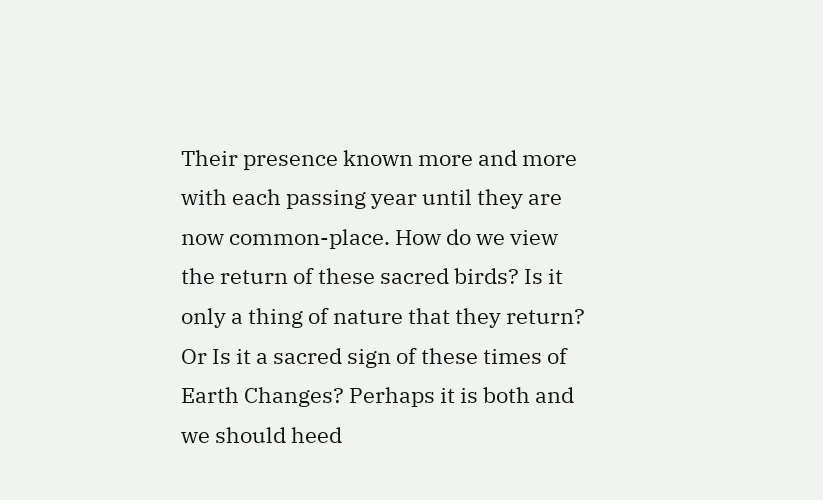Their presence known more and more with each passing year until they are now common-place. How do we view the return of these sacred birds? Is it only a thing of nature that they return? Or Is it a sacred sign of these times of Earth Changes? Perhaps it is both and we should heed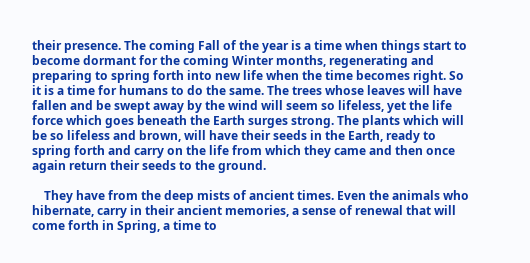their presence. The coming Fall of the year is a time when things start to become dormant for the coming Winter months, regenerating and preparing to spring forth into new life when the time becomes right. So it is a time for humans to do the same. The trees whose leaves will have fallen and be swept away by the wind will seem so lifeless, yet the life force which goes beneath the Earth surges strong. The plants which will be so lifeless and brown, will have their seeds in the Earth, ready to spring forth and carry on the life from which they came and then once again return their seeds to the ground.

    They have from the deep mists of ancient times. Even the animals who hibernate, carry in their ancient memories, a sense of renewal that will come forth in Spring, a time to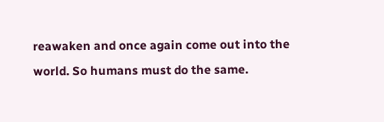reawaken and once again come out into the world. So humans must do the same.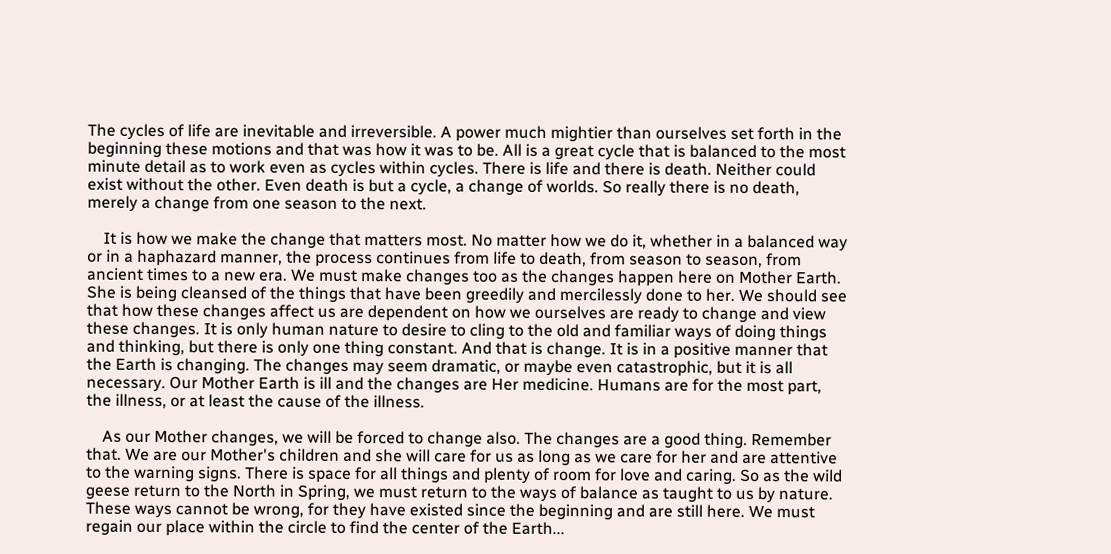The cycles of life are inevitable and irreversible. A power much mightier than ourselves set forth in the beginning these motions and that was how it was to be. All is a great cycle that is balanced to the most minute detail as to work even as cycles within cycles. There is life and there is death. Neither could exist without the other. Even death is but a cycle, a change of worlds. So really there is no death, merely a change from one season to the next.

    It is how we make the change that matters most. No matter how we do it, whether in a balanced way or in a haphazard manner, the process continues from life to death, from season to season, from ancient times to a new era. We must make changes too as the changes happen here on Mother Earth. She is being cleansed of the things that have been greedily and mercilessly done to her. We should see that how these changes affect us are dependent on how we ourselves are ready to change and view these changes. It is only human nature to desire to cling to the old and familiar ways of doing things and thinking, but there is only one thing constant. And that is change. It is in a positive manner that the Earth is changing. The changes may seem dramatic, or maybe even catastrophic, but it is all necessary. Our Mother Earth is ill and the changes are Her medicine. Humans are for the most part, the illness, or at least the cause of the illness.

    As our Mother changes, we will be forced to change also. The changes are a good thing. Remember that. We are our Mother's children and she will care for us as long as we care for her and are attentive to the warning signs. There is space for all things and plenty of room for love and caring. So as the wild geese return to the North in Spring, we must return to the ways of balance as taught to us by nature. These ways cannot be wrong, for they have existed since the beginning and are still here. We must regain our place within the circle to find the center of the Earth...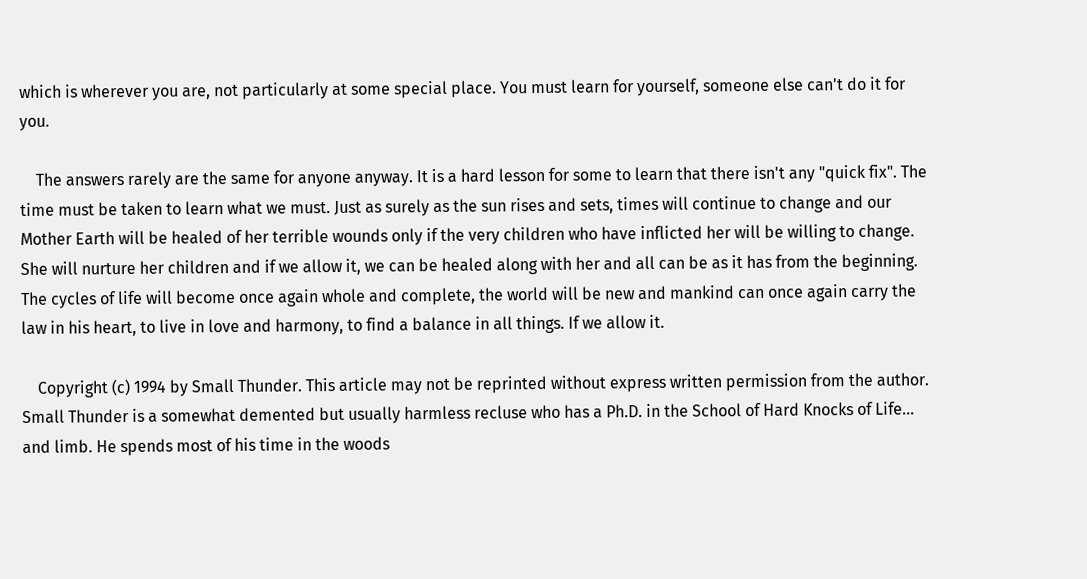which is wherever you are, not particularly at some special place. You must learn for yourself, someone else can't do it for you.

    The answers rarely are the same for anyone anyway. It is a hard lesson for some to learn that there isn't any "quick fix". The time must be taken to learn what we must. Just as surely as the sun rises and sets, times will continue to change and our Mother Earth will be healed of her terrible wounds only if the very children who have inflicted her will be willing to change. She will nurture her children and if we allow it, we can be healed along with her and all can be as it has from the beginning. The cycles of life will become once again whole and complete, the world will be new and mankind can once again carry the law in his heart, to live in love and harmony, to find a balance in all things. If we allow it.

    Copyright (c) 1994 by Small Thunder. This article may not be reprinted without express written permission from the author. Small Thunder is a somewhat demented but usually harmless recluse who has a Ph.D. in the School of Hard Knocks of Life... and limb. He spends most of his time in the woods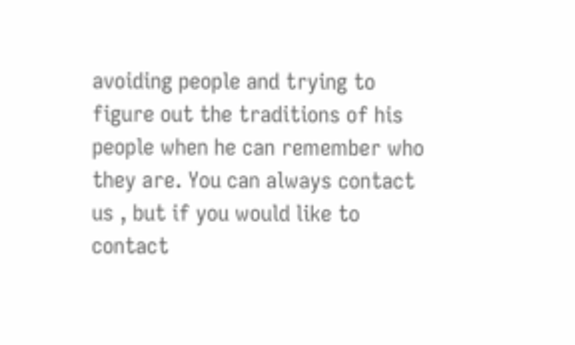avoiding people and trying to figure out the traditions of his people when he can remember who they are. You can always contact us , but if you would like to contact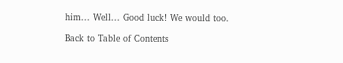him... Well... Good luck! We would too.

Back to Table of Contents